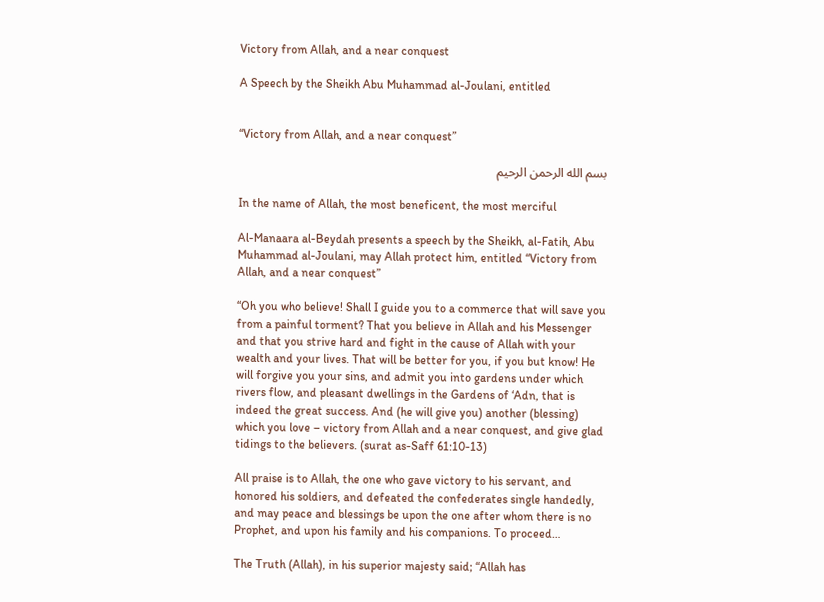Victory from Allah, and a near conquest

A Speech by the Sheikh Abu Muhammad al-Joulani, entitled


“Victory from Allah, and a near conquest”

بسم الله الرحمن الرحيم

In the name of Allah, the most beneficent, the most merciful

Al-Manaara al-Beydah presents a speech by the Sheikh, al-Fatih, Abu Muhammad al-Joulani, may Allah protect him, entitled “Victory from Allah, and a near conquest”

“Oh you who believe! Shall I guide you to a commerce that will save you from a painful torment? That you believe in Allah and his Messenger and that you strive hard and fight in the cause of Allah with your wealth and your lives. That will be better for you, if you but know! He will forgive you your sins, and admit you into gardens under which rivers flow, and pleasant dwellings in the Gardens of ‘Adn, that is indeed the great success. And (he will give you) another (blessing) which you love – victory from Allah and a near conquest, and give glad tidings to the believers. (surat as-Saff 61:10-13)

All praise is to Allah, the one who gave victory to his servant, and honored his soldiers, and defeated the confederates single handedly, and may peace and blessings be upon the one after whom there is no Prophet, and upon his family and his companions. To proceed…

The Truth (Allah), in his superior majesty said; “Allah has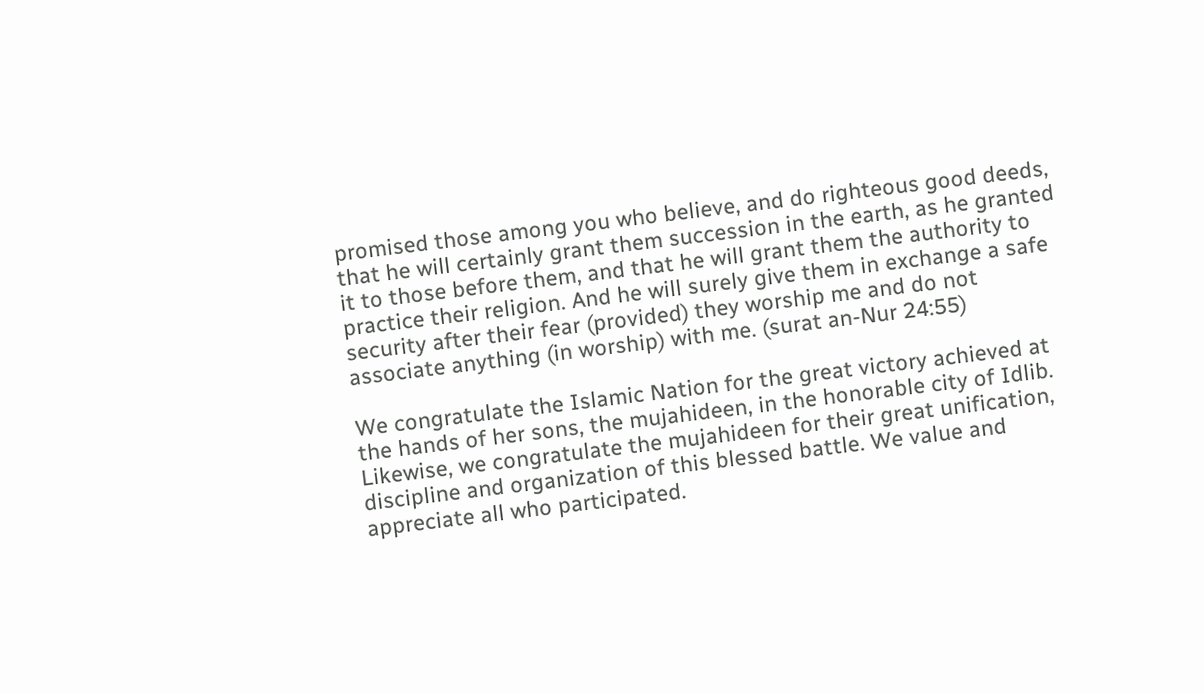promised those among you who believe, and do righteous good deeds, that he will certainly grant them succession in the earth, as he granted it to those before them, and that he will grant them the authority to practice their religion. And he will surely give them in exchange a safe security after their fear (provided) they worship me and do not associate anything (in worship) with me. (surat an-Nur 24:55)

We congratulate the Islamic Nation for the great victory achieved at the hands of her sons, the mujahideen, in the honorable city of Idlib. Likewise, we congratulate the mujahideen for their great unification, discipline and organization of this blessed battle. We value and appreciate all who participated.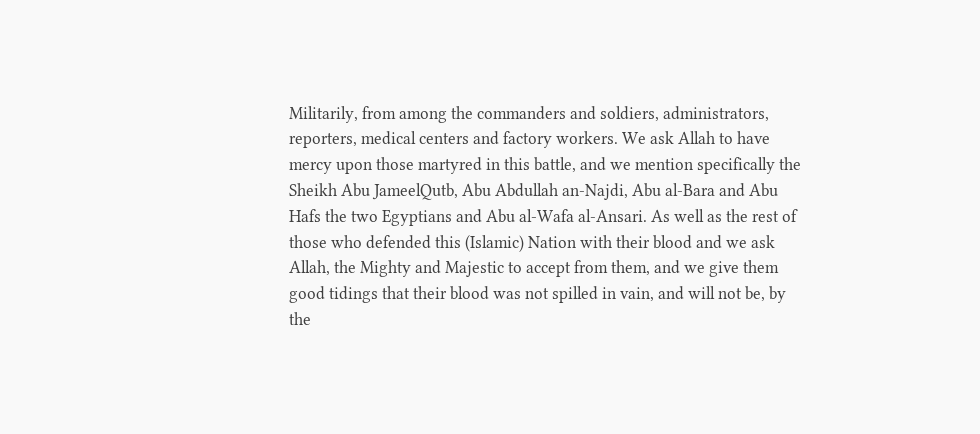Militarily, from among the commanders and soldiers, administrators, reporters, medical centers and factory workers. We ask Allah to have mercy upon those martyred in this battle, and we mention specifically the Sheikh Abu JameelQutb, Abu Abdullah an-Najdi, Abu al-Bara and Abu Hafs the two Egyptians and Abu al-Wafa al-Ansari. As well as the rest of those who defended this (Islamic) Nation with their blood and we ask Allah, the Mighty and Majestic to accept from them, and we give them good tidings that their blood was not spilled in vain, and will not be, by the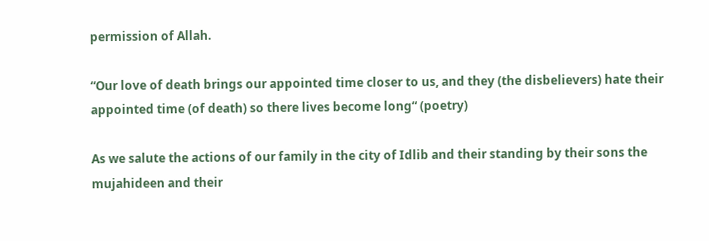permission of Allah.

“Our love of death brings our appointed time closer to us, and they (the disbelievers) hate their appointed time (of death) so there lives become long“ (poetry)

As we salute the actions of our family in the city of Idlib and their standing by their sons the mujahideen and their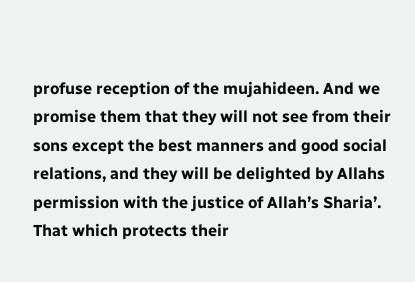profuse reception of the mujahideen. And we promise them that they will not see from their sons except the best manners and good social relations, and they will be delighted by Allahs permission with the justice of Allah’s Sharia’. That which protects their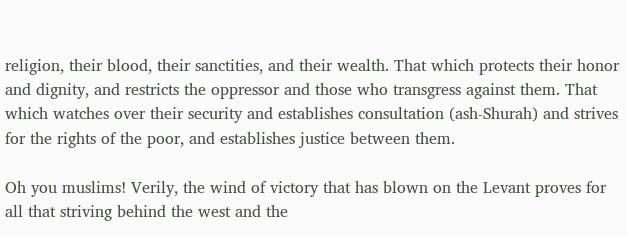religion, their blood, their sanctities, and their wealth. That which protects their honor and dignity, and restricts the oppressor and those who transgress against them. That which watches over their security and establishes consultation (ash-Shurah) and strives for the rights of the poor, and establishes justice between them.

Oh you muslims! Verily, the wind of victory that has blown on the Levant proves for all that striving behind the west and the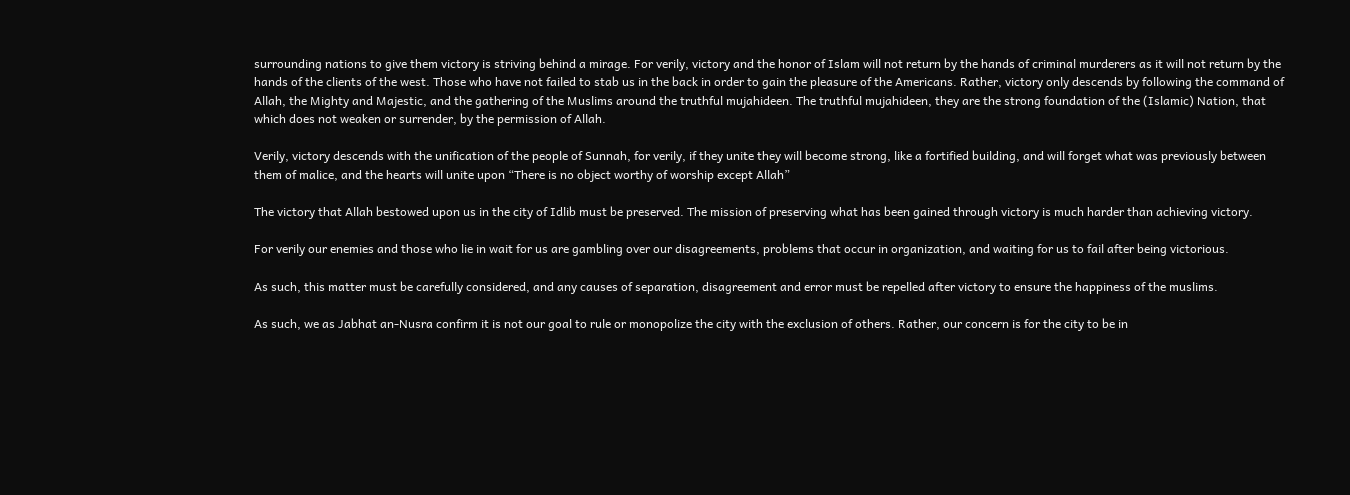surrounding nations to give them victory is striving behind a mirage. For verily, victory and the honor of Islam will not return by the hands of criminal murderers as it will not return by the hands of the clients of the west. Those who have not failed to stab us in the back in order to gain the pleasure of the Americans. Rather, victory only descends by following the command of Allah, the Mighty and Majestic, and the gathering of the Muslims around the truthful mujahideen. The truthful mujahideen, they are the strong foundation of the (Islamic) Nation, that which does not weaken or surrender, by the permission of Allah.

Verily, victory descends with the unification of the people of Sunnah, for verily, if they unite they will become strong, like a fortified building, and will forget what was previously between them of malice, and the hearts will unite upon “There is no object worthy of worship except Allah”

The victory that Allah bestowed upon us in the city of Idlib must be preserved. The mission of preserving what has been gained through victory is much harder than achieving victory.

For verily our enemies and those who lie in wait for us are gambling over our disagreements, problems that occur in organization, and waiting for us to fail after being victorious.

As such, this matter must be carefully considered, and any causes of separation, disagreement and error must be repelled after victory to ensure the happiness of the muslims.

As such, we as Jabhat an-Nusra confirm it is not our goal to rule or monopolize the city with the exclusion of others. Rather, our concern is for the city to be in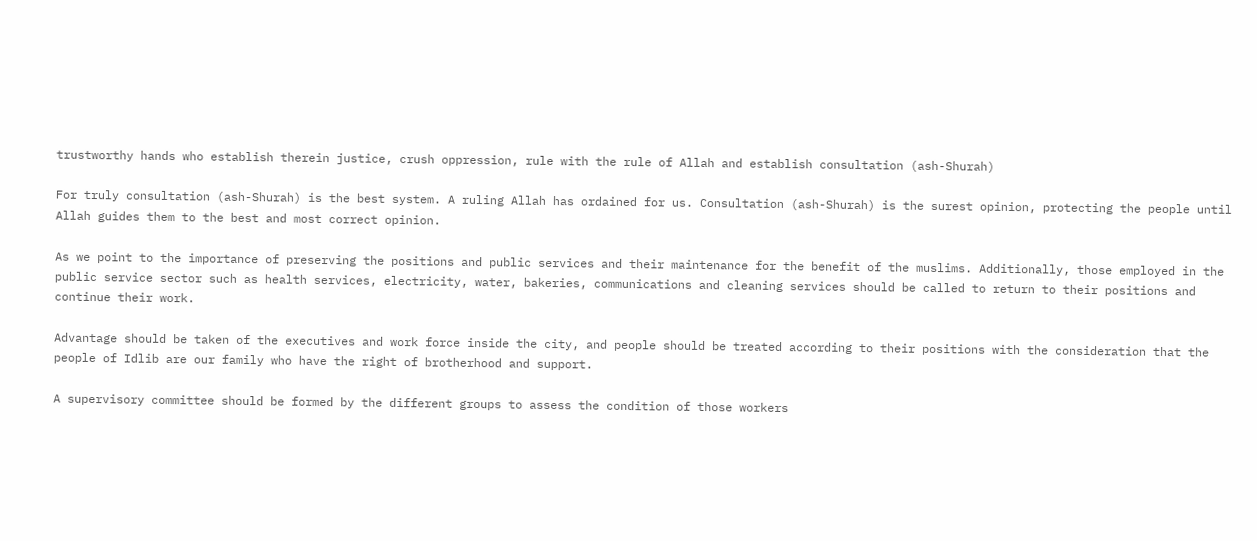trustworthy hands who establish therein justice, crush oppression, rule with the rule of Allah and establish consultation (ash-Shurah)

For truly consultation (ash-Shurah) is the best system. A ruling Allah has ordained for us. Consultation (ash-Shurah) is the surest opinion, protecting the people until Allah guides them to the best and most correct opinion.

As we point to the importance of preserving the positions and public services and their maintenance for the benefit of the muslims. Additionally, those employed in the public service sector such as health services, electricity, water, bakeries, communications and cleaning services should be called to return to their positions and continue their work.

Advantage should be taken of the executives and work force inside the city, and people should be treated according to their positions with the consideration that the people of Idlib are our family who have the right of brotherhood and support.

A supervisory committee should be formed by the different groups to assess the condition of those workers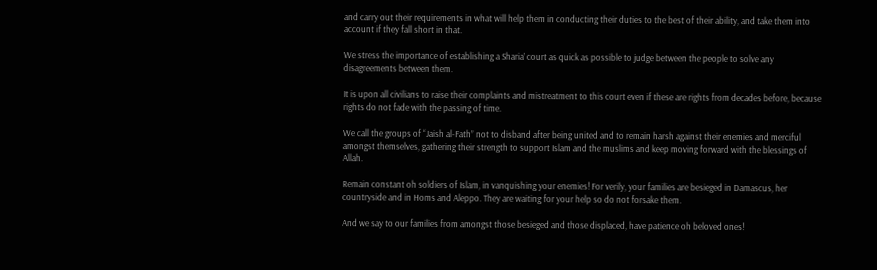and carry out their requirements in what will help them in conducting their duties to the best of their ability, and take them into account if they fall short in that.

We stress the importance of establishing a Sharia’ court as quick as possible to judge between the people to solve any disagreements between them.

It is upon all civilians to raise their complaints and mistreatment to this court even if these are rights from decades before, because rights do not fade with the passing of time.

We call the groups of “Jaish al-Fath” not to disband after being united and to remain harsh against their enemies and merciful amongst themselves, gathering their strength to support Islam and the muslims and keep moving forward with the blessings of Allah.

Remain constant oh soldiers of Islam, in vanquishing your enemies! For verily, your families are besieged in Damascus, her countryside and in Homs and Aleppo. They are waiting for your help so do not forsake them.

And we say to our families from amongst those besieged and those displaced, have patience oh beloved ones!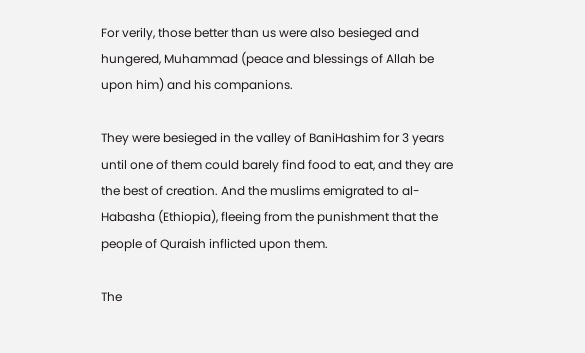For verily, those better than us were also besieged and hungered, Muhammad (peace and blessings of Allah be upon him) and his companions.

They were besieged in the valley of BaniHashim for 3 years until one of them could barely find food to eat, and they are the best of creation. And the muslims emigrated to al-Habasha (Ethiopia), fleeing from the punishment that the people of Quraish inflicted upon them.

The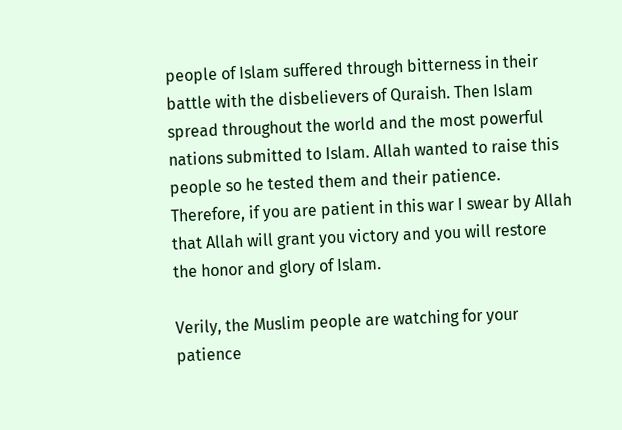people of Islam suffered through bitterness in their battle with the disbelievers of Quraish. Then Islam spread throughout the world and the most powerful nations submitted to Islam. Allah wanted to raise this people so he tested them and their patience. Therefore, if you are patient in this war I swear by Allah that Allah will grant you victory and you will restore the honor and glory of Islam.

Verily, the Muslim people are watching for your patience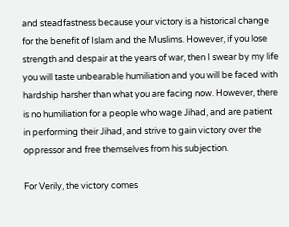and steadfastness because your victory is a historical change for the benefit of Islam and the Muslims. However, if you lose strength and despair at the years of war, then I swear by my life you will taste unbearable humiliation and you will be faced with hardship harsher than what you are facing now. However, there is no humiliation for a people who wage Jihad, and are patient in performing their Jihad, and strive to gain victory over the oppressor and free themselves from his subjection.

For Verily, the victory comes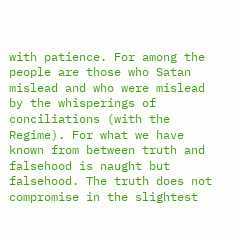with patience. For among the people are those who Satan mislead and who were mislead by the whisperings of conciliations (with the Regime). For what we have known from between truth and falsehood is naught but falsehood. The truth does not compromise in the slightest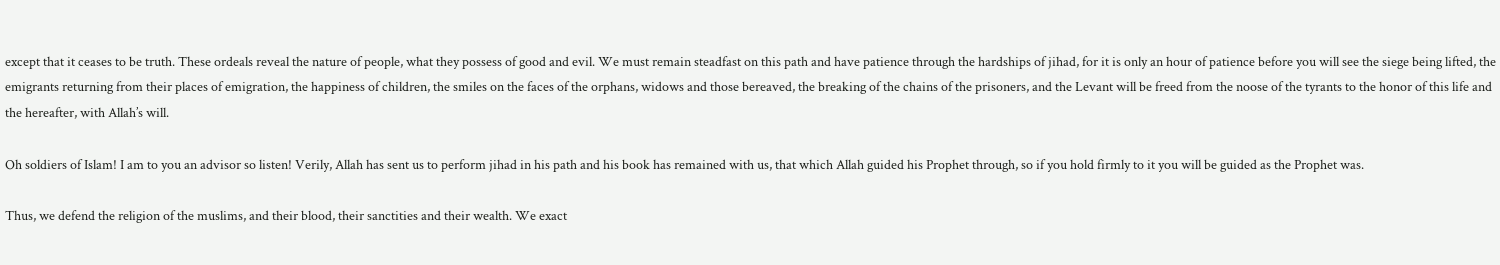except that it ceases to be truth. These ordeals reveal the nature of people, what they possess of good and evil. We must remain steadfast on this path and have patience through the hardships of jihad, for it is only an hour of patience before you will see the siege being lifted, the emigrants returning from their places of emigration, the happiness of children, the smiles on the faces of the orphans, widows and those bereaved, the breaking of the chains of the prisoners, and the Levant will be freed from the noose of the tyrants to the honor of this life and the hereafter, with Allah’s will.

Oh soldiers of Islam! I am to you an advisor so listen! Verily, Allah has sent us to perform jihad in his path and his book has remained with us, that which Allah guided his Prophet through, so if you hold firmly to it you will be guided as the Prophet was.

Thus, we defend the religion of the muslims, and their blood, their sanctities and their wealth. We exact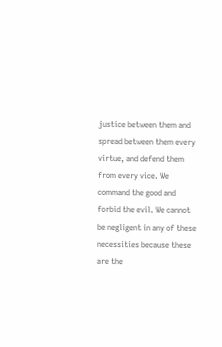justice between them and spread between them every virtue, and defend them from every vice. We command the good and forbid the evil. We cannot be negligent in any of these necessities because these are the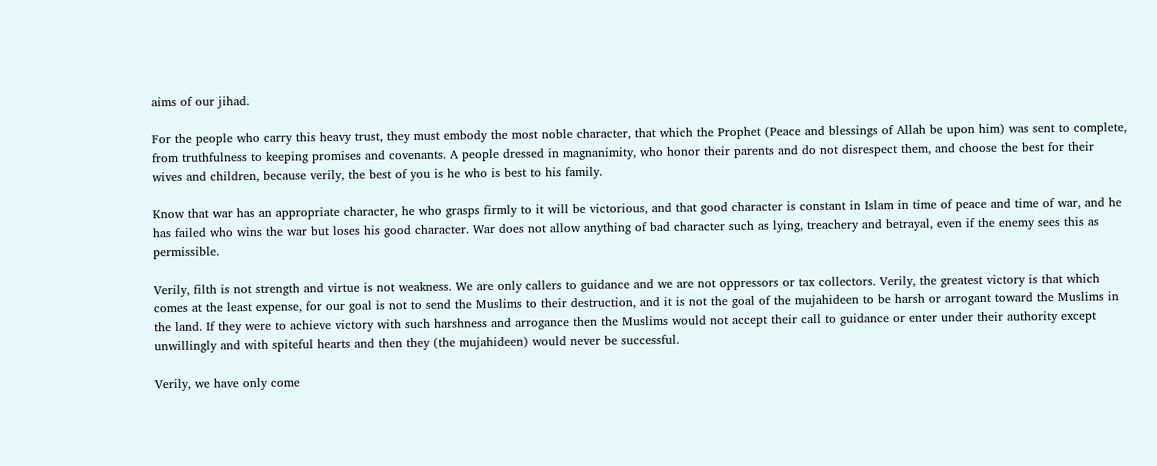aims of our jihad.

For the people who carry this heavy trust, they must embody the most noble character, that which the Prophet (Peace and blessings of Allah be upon him) was sent to complete, from truthfulness to keeping promises and covenants. A people dressed in magnanimity, who honor their parents and do not disrespect them, and choose the best for their wives and children, because verily, the best of you is he who is best to his family.

Know that war has an appropriate character, he who grasps firmly to it will be victorious, and that good character is constant in Islam in time of peace and time of war, and he has failed who wins the war but loses his good character. War does not allow anything of bad character such as lying, treachery and betrayal, even if the enemy sees this as permissible.

Verily, filth is not strength and virtue is not weakness. We are only callers to guidance and we are not oppressors or tax collectors. Verily, the greatest victory is that which comes at the least expense, for our goal is not to send the Muslims to their destruction, and it is not the goal of the mujahideen to be harsh or arrogant toward the Muslims in the land. If they were to achieve victory with such harshness and arrogance then the Muslims would not accept their call to guidance or enter under their authority except unwillingly and with spiteful hearts and then they (the mujahideen) would never be successful.

Verily, we have only come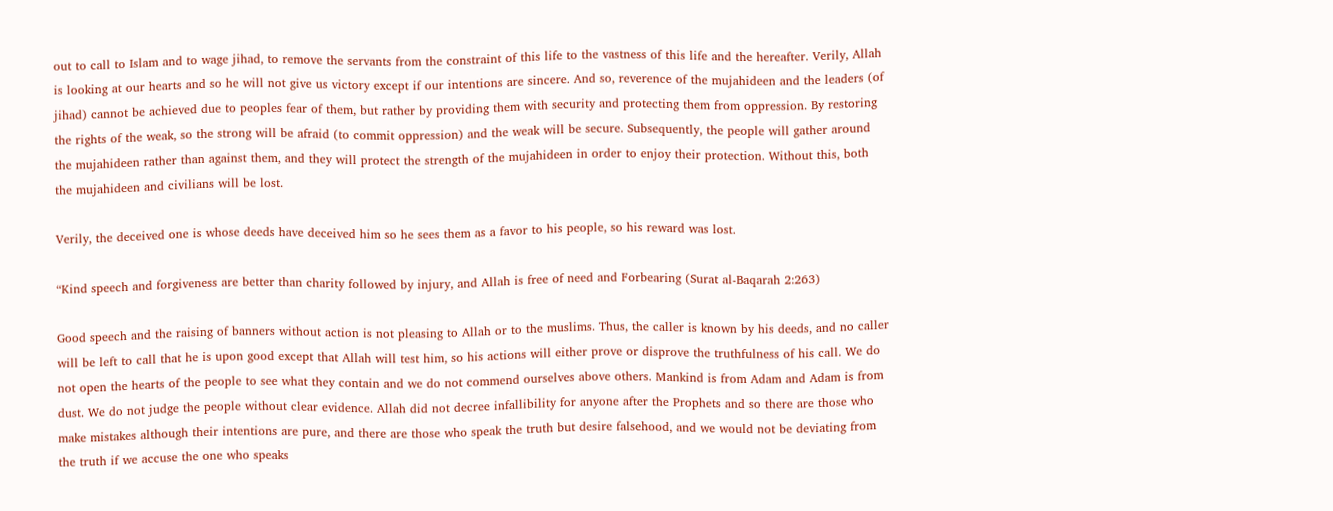out to call to Islam and to wage jihad, to remove the servants from the constraint of this life to the vastness of this life and the hereafter. Verily, Allah is looking at our hearts and so he will not give us victory except if our intentions are sincere. And so, reverence of the mujahideen and the leaders (of jihad) cannot be achieved due to peoples fear of them, but rather by providing them with security and protecting them from oppression. By restoring the rights of the weak, so the strong will be afraid (to commit oppression) and the weak will be secure. Subsequently, the people will gather around the mujahideen rather than against them, and they will protect the strength of the mujahideen in order to enjoy their protection. Without this, both the mujahideen and civilians will be lost.

Verily, the deceived one is whose deeds have deceived him so he sees them as a favor to his people, so his reward was lost.

“Kind speech and forgiveness are better than charity followed by injury, and Allah is free of need and Forbearing (Surat al-Baqarah 2:263)

Good speech and the raising of banners without action is not pleasing to Allah or to the muslims. Thus, the caller is known by his deeds, and no caller will be left to call that he is upon good except that Allah will test him, so his actions will either prove or disprove the truthfulness of his call. We do not open the hearts of the people to see what they contain and we do not commend ourselves above others. Mankind is from Adam and Adam is from dust. We do not judge the people without clear evidence. Allah did not decree infallibility for anyone after the Prophets and so there are those who make mistakes although their intentions are pure, and there are those who speak the truth but desire falsehood, and we would not be deviating from the truth if we accuse the one who speaks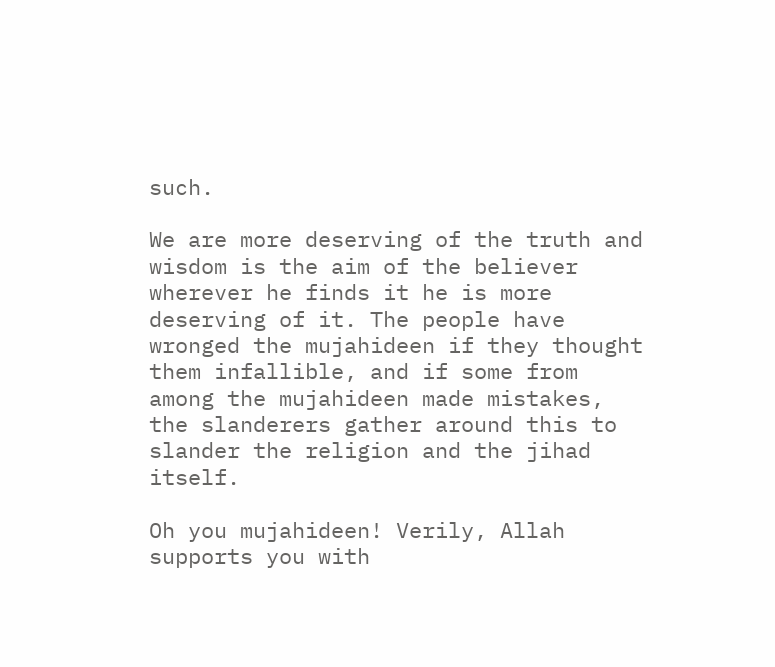such.

We are more deserving of the truth and wisdom is the aim of the believer wherever he finds it he is more deserving of it. The people have wronged the mujahideen if they thought them infallible, and if some from among the mujahideen made mistakes, the slanderers gather around this to slander the religion and the jihad itself.

Oh you mujahideen! Verily, Allah supports you with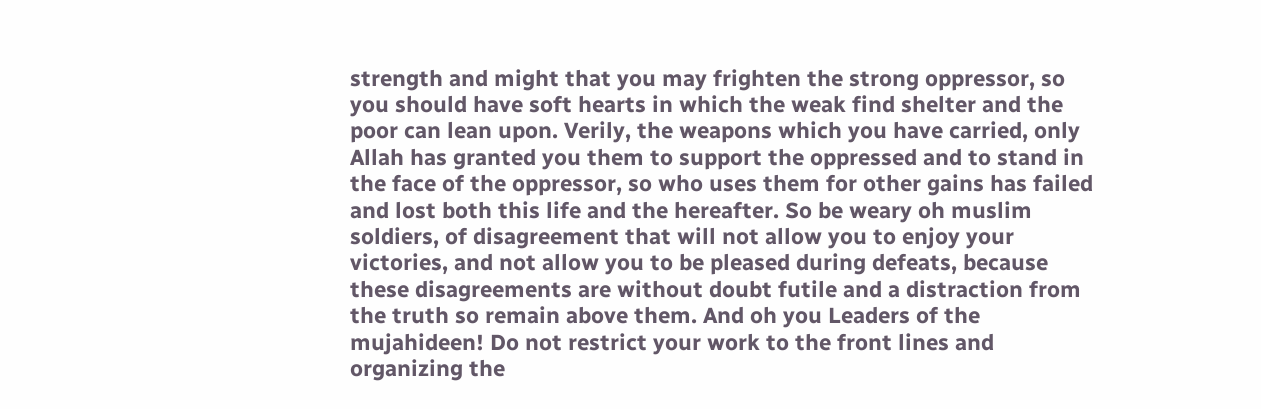strength and might that you may frighten the strong oppressor, so you should have soft hearts in which the weak find shelter and the poor can lean upon. Verily, the weapons which you have carried, only Allah has granted you them to support the oppressed and to stand in the face of the oppressor, so who uses them for other gains has failed and lost both this life and the hereafter. So be weary oh muslim soldiers, of disagreement that will not allow you to enjoy your victories, and not allow you to be pleased during defeats, because these disagreements are without doubt futile and a distraction from the truth so remain above them. And oh you Leaders of the mujahideen! Do not restrict your work to the front lines and organizing the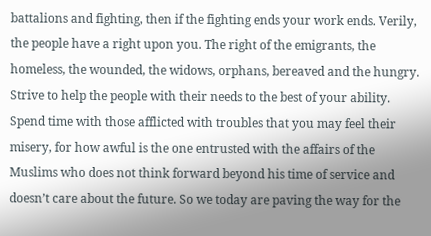battalions and fighting, then if the fighting ends your work ends. Verily, the people have a right upon you. The right of the emigrants, the homeless, the wounded, the widows, orphans, bereaved and the hungry. Strive to help the people with their needs to the best of your ability. Spend time with those afflicted with troubles that you may feel their misery, for how awful is the one entrusted with the affairs of the Muslims who does not think forward beyond his time of service and doesn’t care about the future. So we today are paving the way for the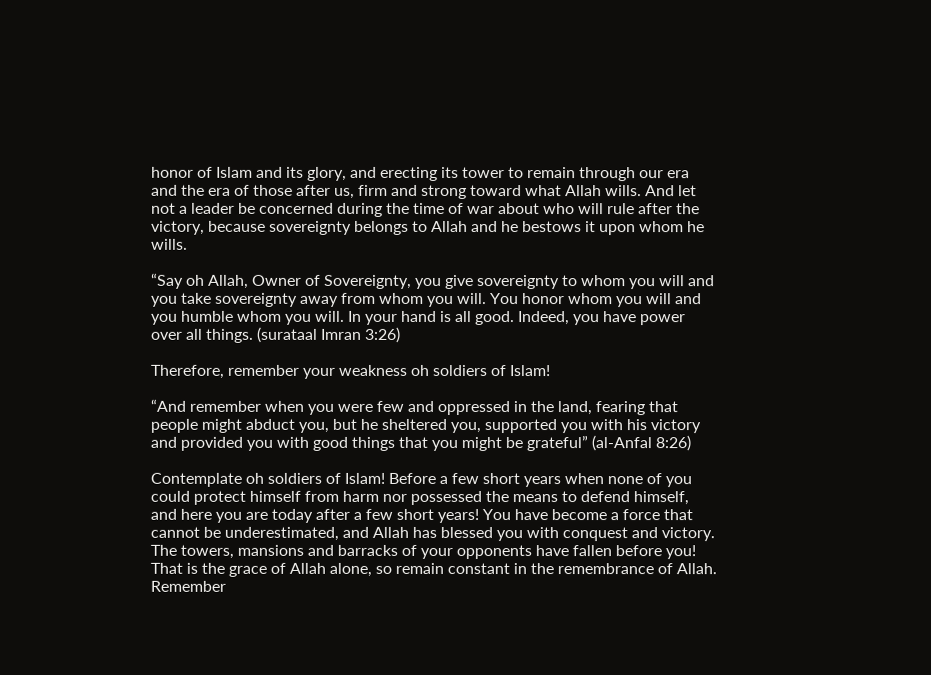honor of Islam and its glory, and erecting its tower to remain through our era and the era of those after us, firm and strong toward what Allah wills. And let not a leader be concerned during the time of war about who will rule after the victory, because sovereignty belongs to Allah and he bestows it upon whom he wills.

“Say oh Allah, Owner of Sovereignty, you give sovereignty to whom you will and you take sovereignty away from whom you will. You honor whom you will and you humble whom you will. In your hand is all good. Indeed, you have power over all things. (surataal Imran 3:26)

Therefore, remember your weakness oh soldiers of Islam!

“And remember when you were few and oppressed in the land, fearing that people might abduct you, but he sheltered you, supported you with his victory and provided you with good things that you might be grateful” (al-Anfal 8:26)

Contemplate oh soldiers of Islam! Before a few short years when none of you could protect himself from harm nor possessed the means to defend himself, and here you are today after a few short years! You have become a force that cannot be underestimated, and Allah has blessed you with conquest and victory. The towers, mansions and barracks of your opponents have fallen before you! That is the grace of Allah alone, so remain constant in the remembrance of Allah. Remember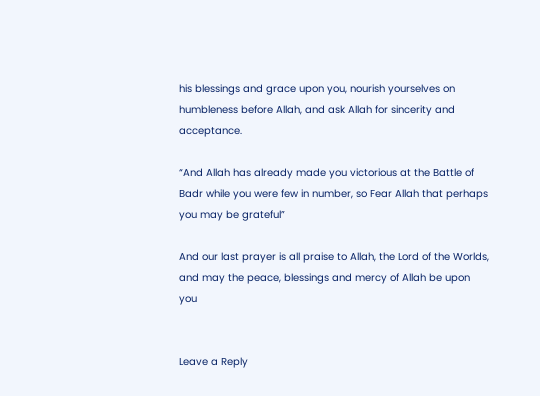his blessings and grace upon you, nourish yourselves on humbleness before Allah, and ask Allah for sincerity and acceptance.

“And Allah has already made you victorious at the Battle of Badr while you were few in number, so Fear Allah that perhaps you may be grateful”

And our last prayer is all praise to Allah, the Lord of the Worlds, and may the peace, blessings and mercy of Allah be upon you


Leave a Reply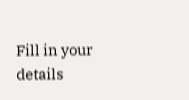Fill in your details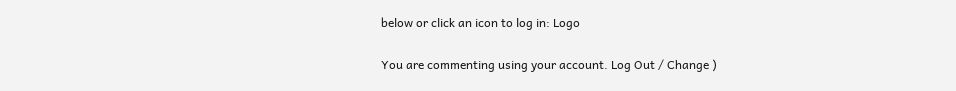below or click an icon to log in: Logo

You are commenting using your account. Log Out / Change )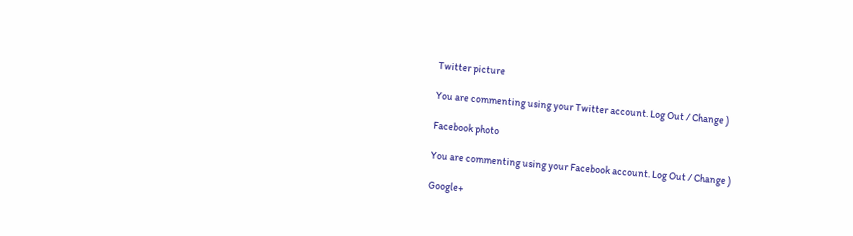Twitter picture

You are commenting using your Twitter account. Log Out / Change )

Facebook photo

You are commenting using your Facebook account. Log Out / Change )

Google+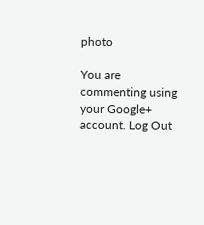photo

You are commenting using your Google+ account. Log Out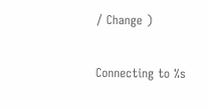/ Change )

Connecting to %s